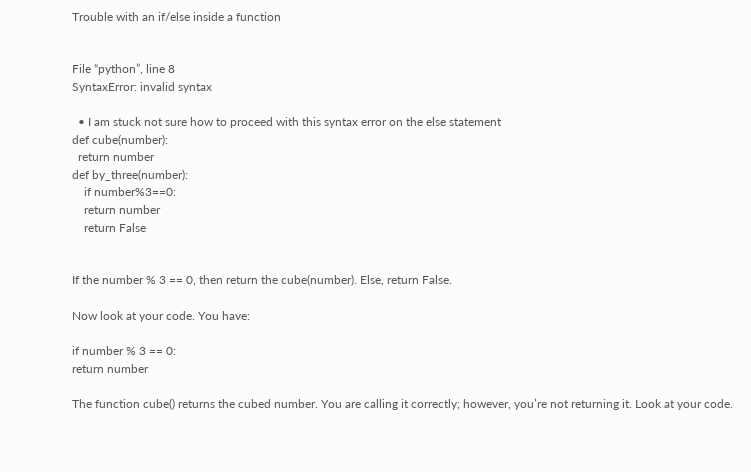Trouble with an if/else inside a function


File “python”, line 8
SyntaxError: invalid syntax

  • I am stuck not sure how to proceed with this syntax error on the else statement
def cube(number):
  return number
def by_three(number):
    if number%3==0:
    return number
    return False


If the number % 3 == 0, then return the cube(number). Else, return False.

Now look at your code. You have:

if number % 3 == 0:
return number

The function cube() returns the cubed number. You are calling it correctly; however, you’re not returning it. Look at your code.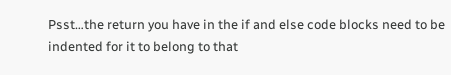Psst…the return you have in the if and else code blocks need to be indented for it to belong to that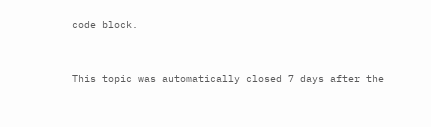code block.


This topic was automatically closed 7 days after the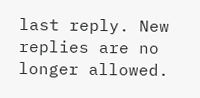last reply. New replies are no longer allowed.